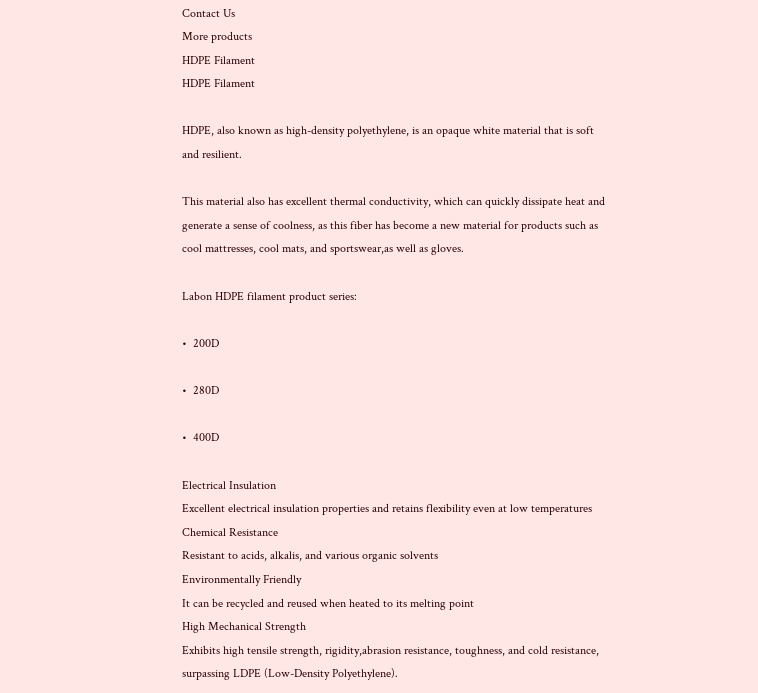Contact Us
More products
HDPE Filament
HDPE Filament

HDPE, also known as high-density polyethylene, is an opaque white material that is soft and resilient.

This material also has excellent thermal conductivity, which can quickly dissipate heat and generate a sense of coolness, as this fiber has become a new material for products such as cool mattresses, cool mats, and sportswear,as well as gloves.

Labon HDPE filament product series:

•  200D

•  280D

•  400D

Electrical Insulation
Excellent electrical insulation properties and retains flexibility even at low temperatures
Chemical Resistance
Resistant to acids, alkalis, and various organic solvents
Environmentally Friendly
It can be recycled and reused when heated to its melting point
High Mechanical Strength
Exhibits high tensile strength, rigidity,abrasion resistance, toughness, and cold resistance, surpassing LDPE (Low-Density Polyethylene).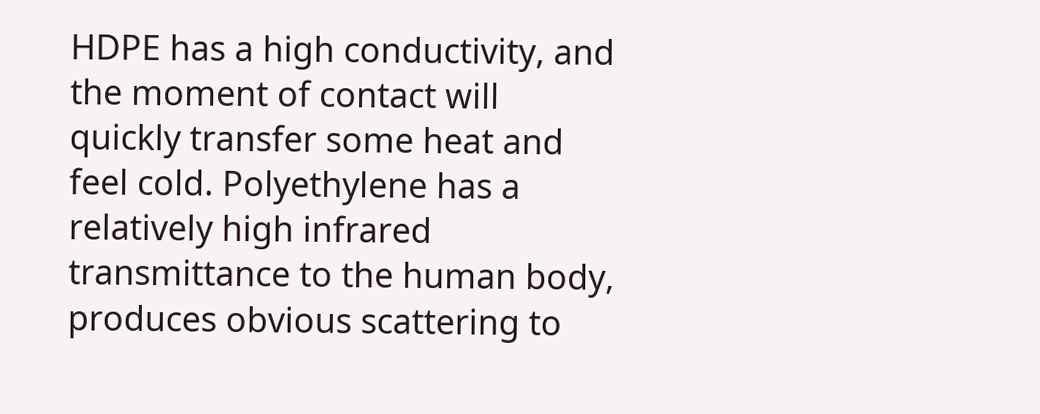HDPE has a high conductivity, and the moment of contact will quickly transfer some heat and feel cold. Polyethylene has a relatively high infrared transmittance to the human body, produces obvious scattering to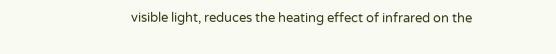visible light, reduces the heating effect of infrared on the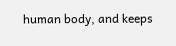human body, and keeps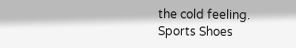the cold feeling.
Sports Shoes